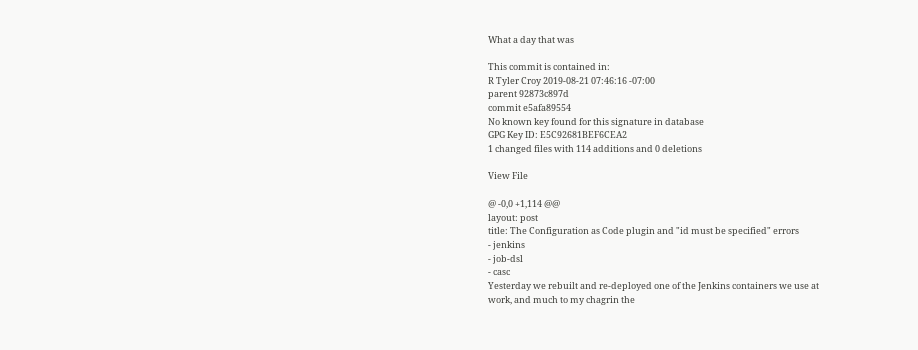What a day that was

This commit is contained in:
R Tyler Croy 2019-08-21 07:46:16 -07:00
parent 92873c897d
commit e5afa89554
No known key found for this signature in database
GPG Key ID: E5C92681BEF6CEA2
1 changed files with 114 additions and 0 deletions

View File

@ -0,0 +1,114 @@
layout: post
title: The Configuration as Code plugin and "id must be specified" errors
- jenkins
- job-dsl
- casc
Yesterday we rebuilt and re-deployed one of the Jenkins containers we use at
work, and much to my chagrin the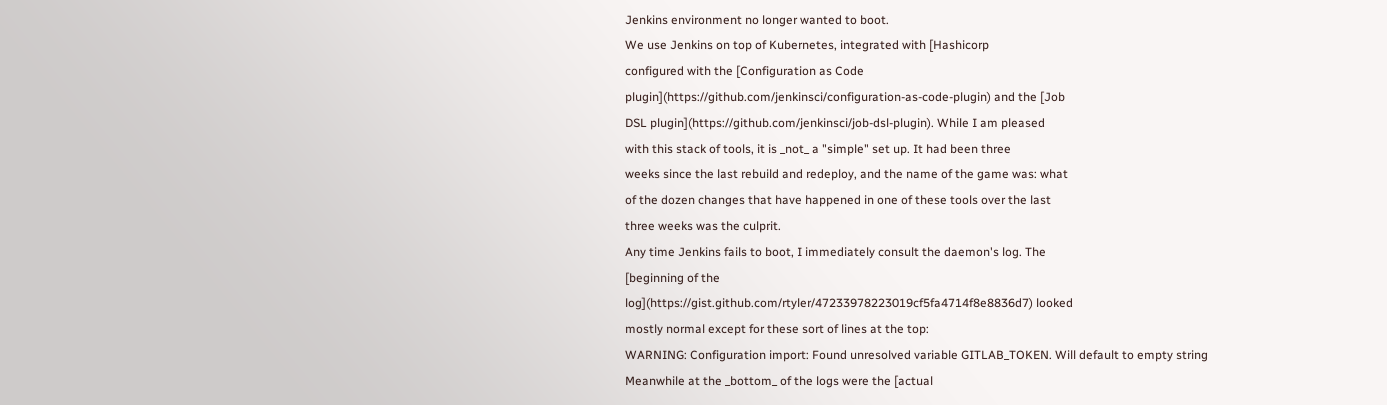Jenkins environment no longer wanted to boot.
We use Jenkins on top of Kubernetes, integrated with [Hashicorp
configured with the [Configuration as Code
plugin](https://github.com/jenkinsci/configuration-as-code-plugin) and the [Job
DSL plugin](https://github.com/jenkinsci/job-dsl-plugin). While I am pleased
with this stack of tools, it is _not_ a "simple" set up. It had been three
weeks since the last rebuild and redeploy, and the name of the game was: what
of the dozen changes that have happened in one of these tools over the last
three weeks was the culprit.
Any time Jenkins fails to boot, I immediately consult the daemon's log. The
[beginning of the
log](https://gist.github.com/rtyler/47233978223019cf5fa4714f8e8836d7) looked
mostly normal except for these sort of lines at the top:
WARNING: Configuration import: Found unresolved variable GITLAB_TOKEN. Will default to empty string
Meanwhile at the _bottom_ of the logs were the [actual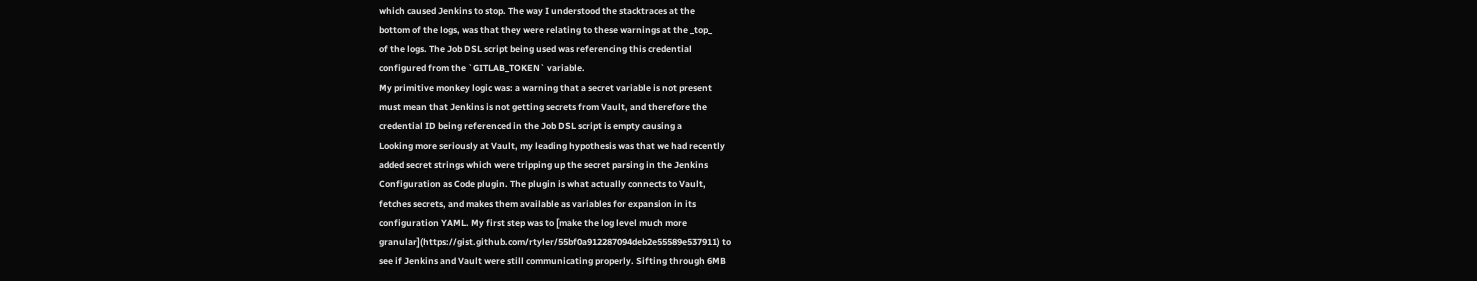which caused Jenkins to stop. The way I understood the stacktraces at the
bottom of the logs, was that they were relating to these warnings at the _top_
of the logs. The Job DSL script being used was referencing this credential
configured from the `GITLAB_TOKEN` variable.
My primitive monkey logic was: a warning that a secret variable is not present
must mean that Jenkins is not getting secrets from Vault, and therefore the
credential ID being referenced in the Job DSL script is empty causing a
Looking more seriously at Vault, my leading hypothesis was that we had recently
added secret strings which were tripping up the secret parsing in the Jenkins
Configuration as Code plugin. The plugin is what actually connects to Vault,
fetches secrets, and makes them available as variables for expansion in its
configuration YAML. My first step was to [make the log level much more
granular](https://gist.github.com/rtyler/55bf0a912287094deb2e55589e537911) to
see if Jenkins and Vault were still communicating properly. Sifting through 6MB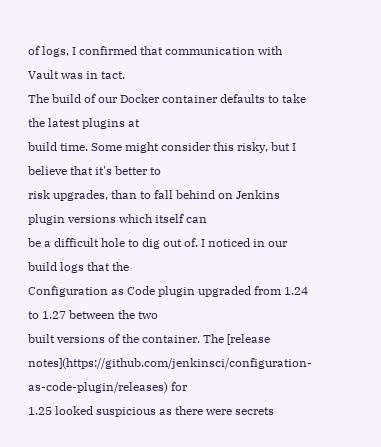of logs, I confirmed that communication with Vault was in tact.
The build of our Docker container defaults to take the latest plugins at
build time. Some might consider this risky, but I believe that it's better to
risk upgrades, than to fall behind on Jenkins plugin versions which itself can
be a difficult hole to dig out of. I noticed in our build logs that the
Configuration as Code plugin upgraded from 1.24 to 1.27 between the two
built versions of the container. The [release
notes](https://github.com/jenkinsci/configuration-as-code-plugin/releases) for
1.25 looked suspicious as there were secrets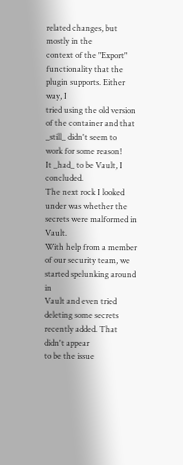related changes, but mostly in the
context of the "Export" functionality that the plugin supports. Either way, I
tried using the old version of the container and that _still_ didn't seem to
work for some reason!
It _had_ to be Vault, I concluded.
The next rock I looked under was whether the secrets were malformed in Vault.
With help from a member of our security team, we started spelunking around in
Vault and even tried deleting some secrets recently added. That didn't appear
to be the issue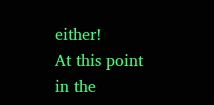either!
At this point in the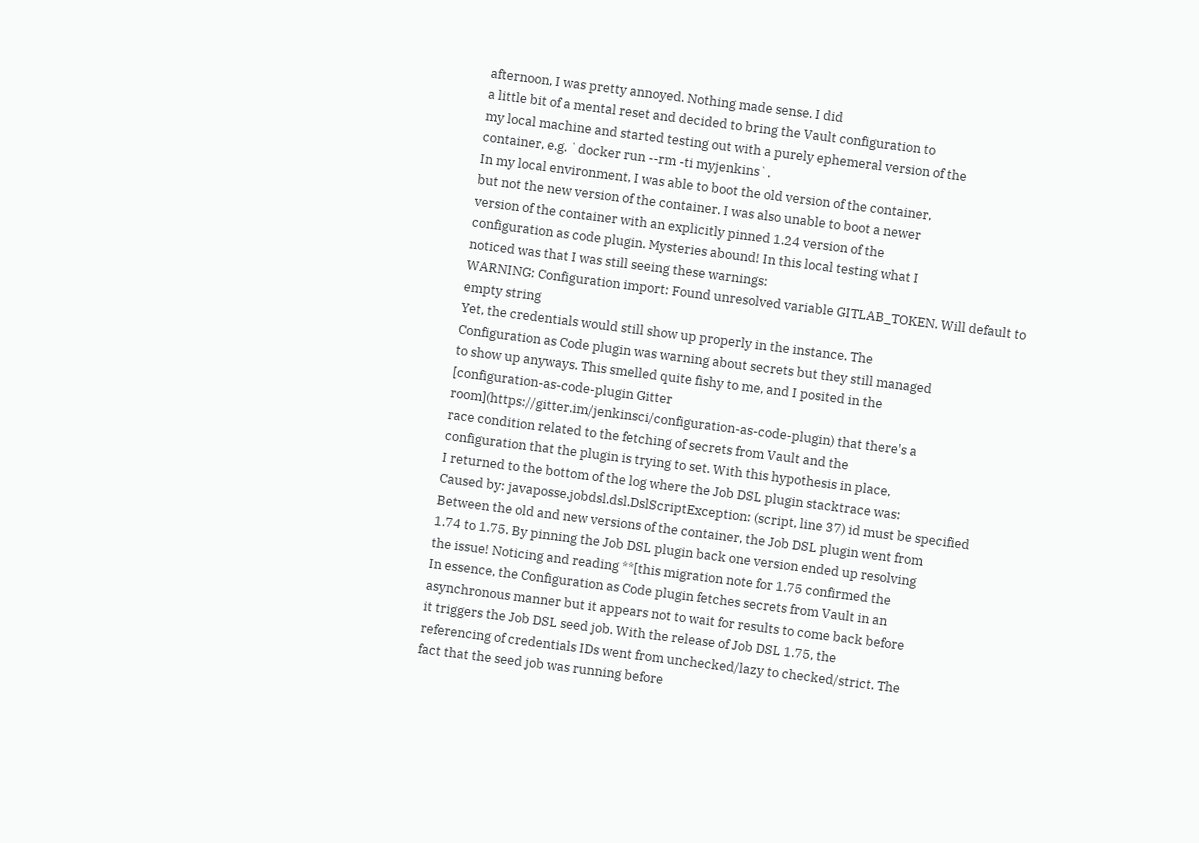afternoon, I was pretty annoyed. Nothing made sense. I did
a little bit of a mental reset and decided to bring the Vault configuration to
my local machine and started testing out with a purely ephemeral version of the
container, e.g. `docker run --rm -ti myjenkins`.
In my local environment, I was able to boot the old version of the container,
but not the new version of the container. I was also unable to boot a newer
version of the container with an explicitly pinned 1.24 version of the
configuration as code plugin. Mysteries abound! In this local testing what I
noticed was that I was still seeing these warnings:
WARNING: Configuration import: Found unresolved variable GITLAB_TOKEN. Will default to empty string
Yet, the credentials would still show up properly in the instance. The
Configuration as Code plugin was warning about secrets but they still managed
to show up anyways. This smelled quite fishy to me, and I posited in the
[configuration-as-code-plugin Gitter
room](https://gitter.im/jenkinsci/configuration-as-code-plugin) that there's a
race condition related to the fetching of secrets from Vault and the
configuration that the plugin is trying to set. With this hypothesis in place,
I returned to the bottom of the log where the Job DSL plugin stacktrace was:
Caused by: javaposse.jobdsl.dsl.DslScriptException: (script, line 37) id must be specified
Between the old and new versions of the container, the Job DSL plugin went from
1.74 to 1.75. By pinning the Job DSL plugin back one version ended up resolving
the issue! Noticing and reading **[this migration note for 1.75 confirmed the
In essence, the Configuration as Code plugin fetches secrets from Vault in an
asynchronous manner but it appears not to wait for results to come back before
it triggers the Job DSL seed job. With the release of Job DSL 1.75, the
referencing of credentials IDs went from unchecked/lazy to checked/strict. The
fact that the seed job was running before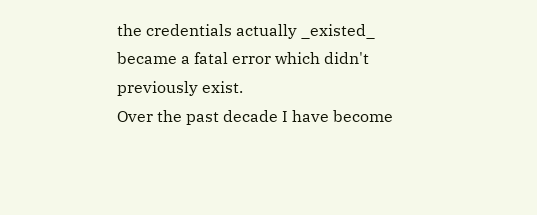the credentials actually _existed_
became a fatal error which didn't previously exist.
Over the past decade I have become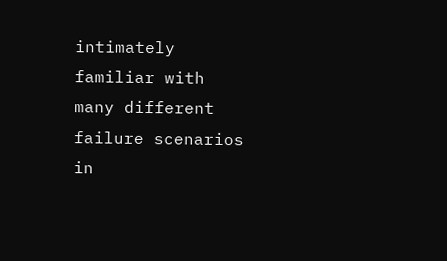intimately familiar with many different
failure scenarios in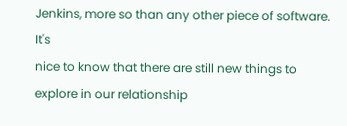Jenkins, more so than any other piece of software. It's
nice to know that there are still new things to explore in our relationship